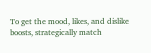To get the mood, likes, and dislike boosts, strategically match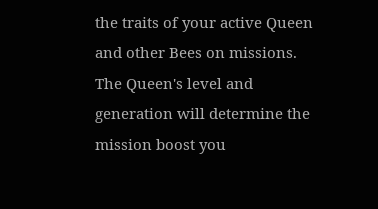the traits of your active Queen and other Bees on missions. The Queen's level and generation will determine the mission boost you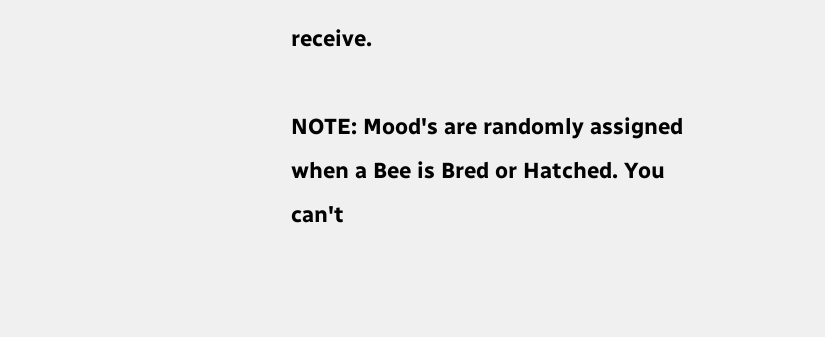receive.

NOTE: Mood's are randomly assigned when a Bee is Bred or Hatched. You can't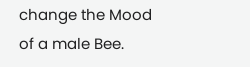change the Mood of a male Bee.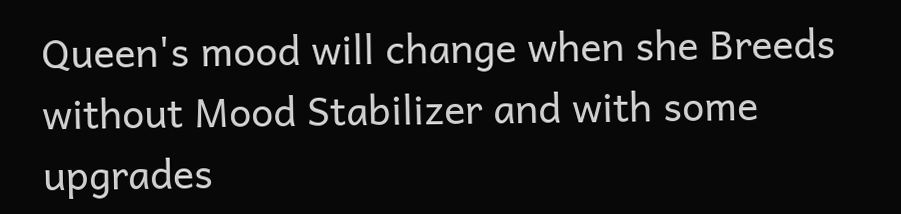Queen's mood will change when she Breeds without Mood Stabilizer and with some upgrades